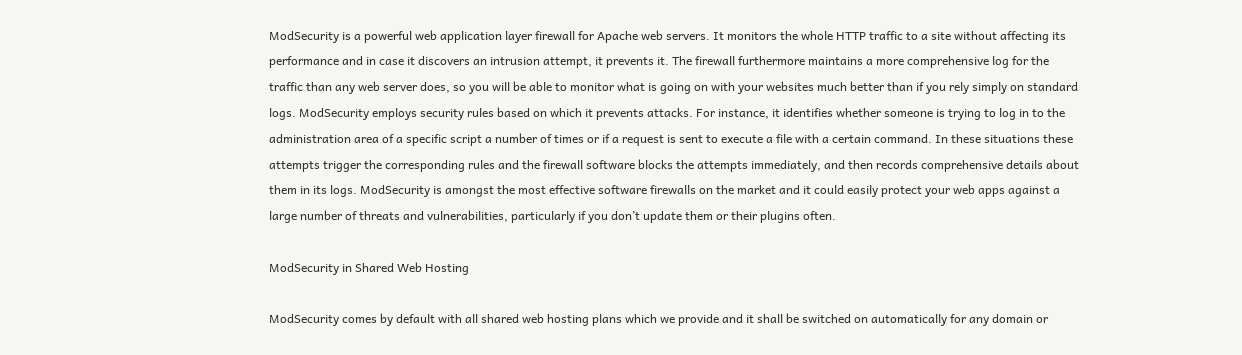ModSecurity is a powerful web application layer firewall for Apache web servers. It monitors the whole HTTP traffic to a site without affecting its performance and in case it discovers an intrusion attempt, it prevents it. The firewall furthermore maintains a more comprehensive log for the traffic than any web server does, so you will be able to monitor what is going on with your websites much better than if you rely simply on standard logs. ModSecurity employs security rules based on which it prevents attacks. For instance, it identifies whether someone is trying to log in to the administration area of a specific script a number of times or if a request is sent to execute a file with a certain command. In these situations these attempts trigger the corresponding rules and the firewall software blocks the attempts immediately, and then records comprehensive details about them in its logs. ModSecurity is amongst the most effective software firewalls on the market and it could easily protect your web apps against a large number of threats and vulnerabilities, particularly if you don’t update them or their plugins often.

ModSecurity in Shared Web Hosting

ModSecurity comes by default with all shared web hosting plans which we provide and it shall be switched on automatically for any domain or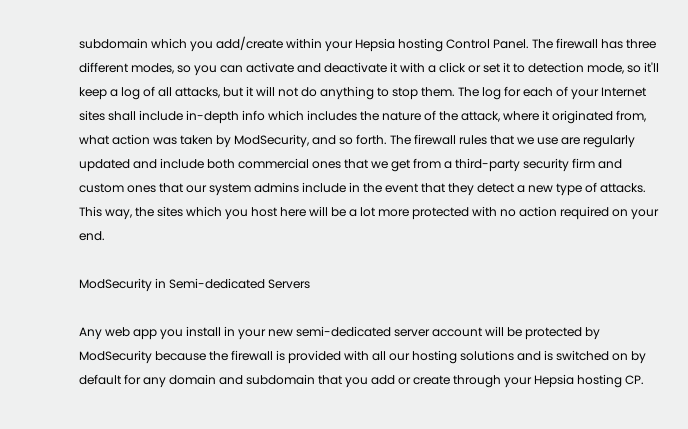subdomain which you add/create within your Hepsia hosting Control Panel. The firewall has three different modes, so you can activate and deactivate it with a click or set it to detection mode, so it'll keep a log of all attacks, but it will not do anything to stop them. The log for each of your Internet sites shall include in-depth info which includes the nature of the attack, where it originated from, what action was taken by ModSecurity, and so forth. The firewall rules that we use are regularly updated and include both commercial ones that we get from a third-party security firm and custom ones that our system admins include in the event that they detect a new type of attacks. This way, the sites which you host here will be a lot more protected with no action required on your end.

ModSecurity in Semi-dedicated Servers

Any web app you install in your new semi-dedicated server account will be protected by ModSecurity because the firewall is provided with all our hosting solutions and is switched on by default for any domain and subdomain that you add or create through your Hepsia hosting CP.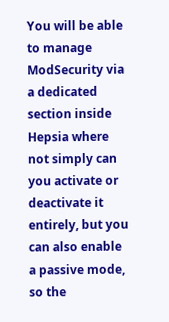You will be able to manage ModSecurity via a dedicated section inside Hepsia where not simply can you activate or deactivate it entirely, but you can also enable a passive mode, so the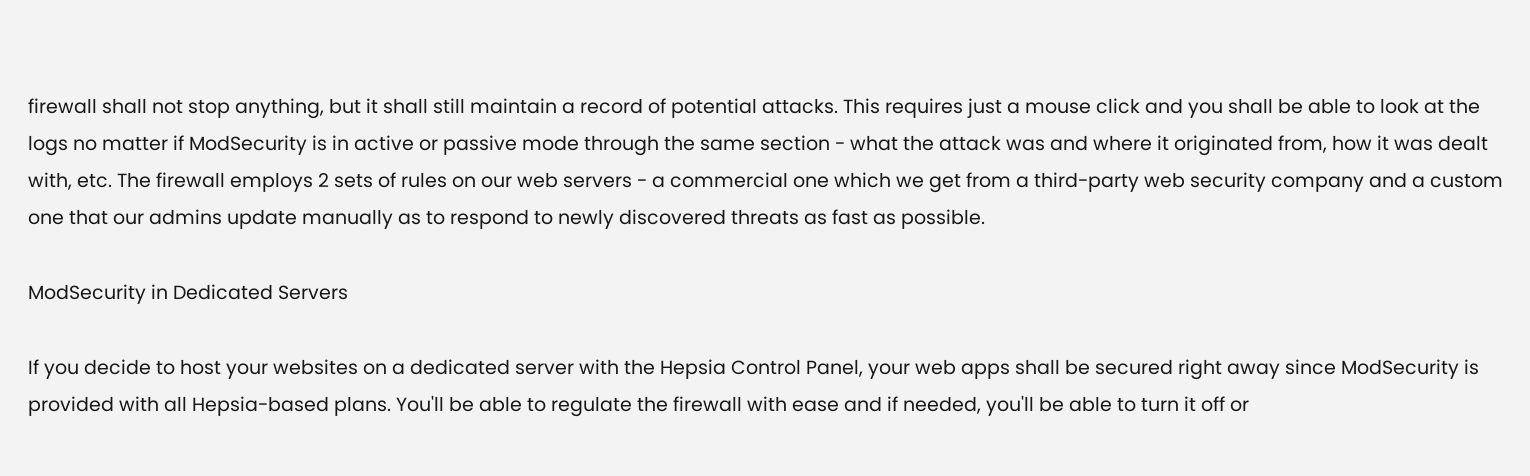firewall shall not stop anything, but it shall still maintain a record of potential attacks. This requires just a mouse click and you shall be able to look at the logs no matter if ModSecurity is in active or passive mode through the same section - what the attack was and where it originated from, how it was dealt with, etc. The firewall employs 2 sets of rules on our web servers - a commercial one which we get from a third-party web security company and a custom one that our admins update manually as to respond to newly discovered threats as fast as possible.

ModSecurity in Dedicated Servers

If you decide to host your websites on a dedicated server with the Hepsia Control Panel, your web apps shall be secured right away since ModSecurity is provided with all Hepsia-based plans. You'll be able to regulate the firewall with ease and if needed, you'll be able to turn it off or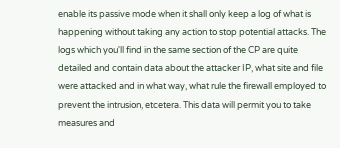enable its passive mode when it shall only keep a log of what is happening without taking any action to stop potential attacks. The logs which you'll find in the same section of the CP are quite detailed and contain data about the attacker IP, what site and file were attacked and in what way, what rule the firewall employed to prevent the intrusion, etcetera. This data will permit you to take measures and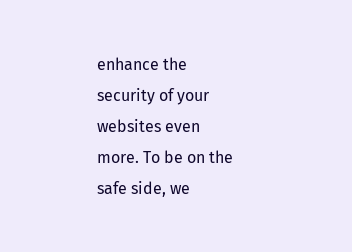enhance the security of your websites even more. To be on the safe side, we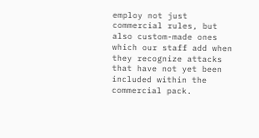employ not just commercial rules, but also custom-made ones which our staff add when they recognize attacks that have not yet been included within the commercial pack.